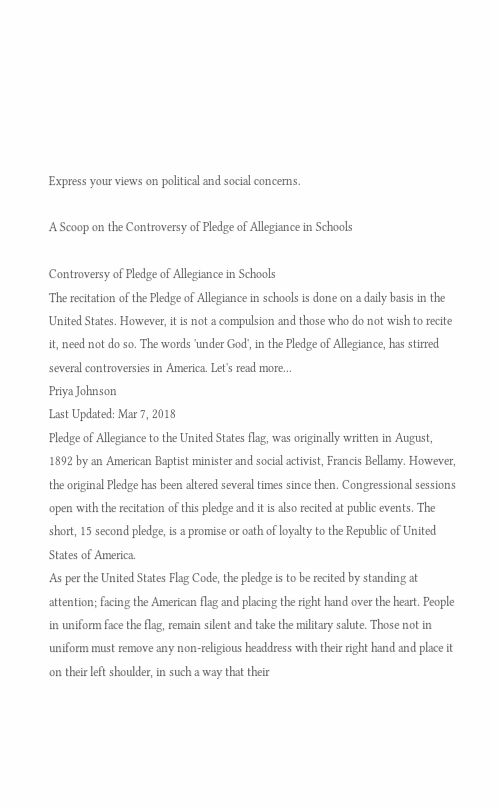Express your views on political and social concerns.

A Scoop on the Controversy of Pledge of Allegiance in Schools

Controversy of Pledge of Allegiance in Schools
The recitation of the Pledge of Allegiance in schools is done on a daily basis in the United States. However, it is not a compulsion and those who do not wish to recite it, need not do so. The words 'under God', in the Pledge of Allegiance, has stirred several controversies in America. Let's read more...
Priya Johnson
Last Updated: Mar 7, 2018
Pledge of Allegiance to the United States flag, was originally written in August, 1892 by an American Baptist minister and social activist, Francis Bellamy. However, the original Pledge has been altered several times since then. Congressional sessions open with the recitation of this pledge and it is also recited at public events. The short, 15 second pledge, is a promise or oath of loyalty to the Republic of United States of America.
As per the United States Flag Code, the pledge is to be recited by standing at attention; facing the American flag and placing the right hand over the heart. People in uniform face the flag, remain silent and take the military salute. Those not in uniform must remove any non-religious headdress with their right hand and place it on their left shoulder, in such a way that their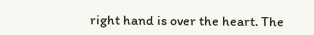right hand is over the heart. The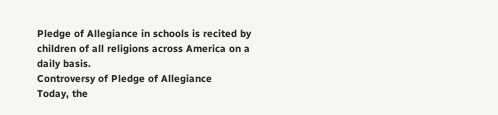Pledge of Allegiance in schools is recited by children of all religions across America on a daily basis.
Controversy of Pledge of Allegiance
Today, the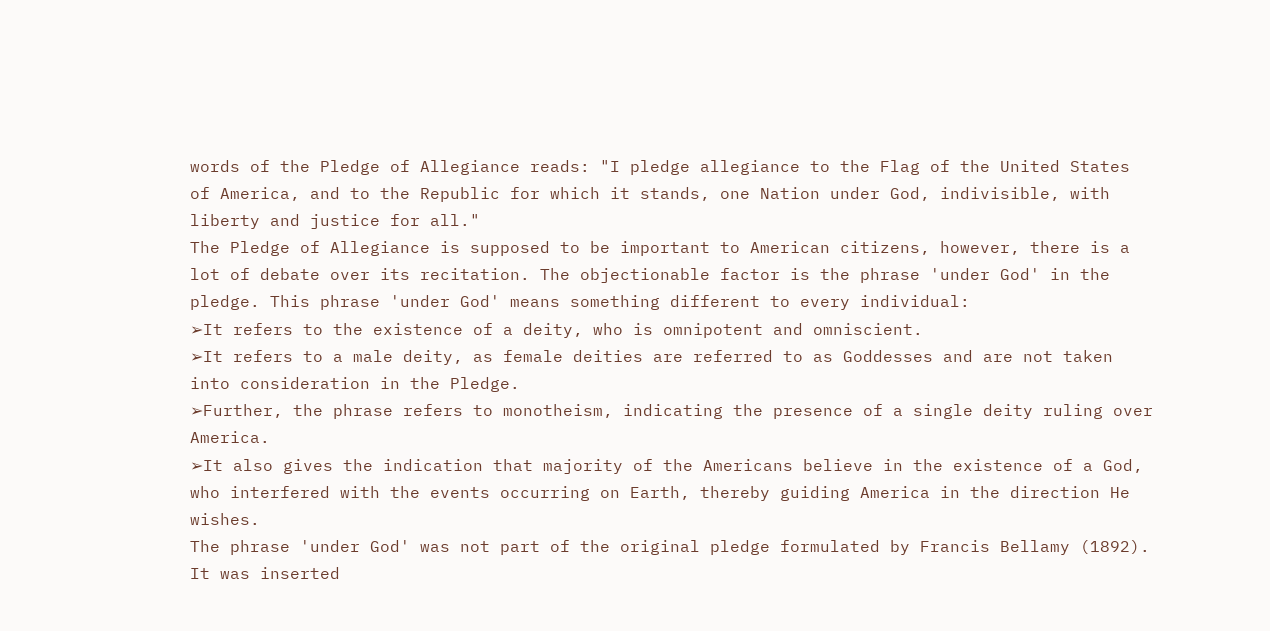words of the Pledge of Allegiance reads: "I pledge allegiance to the Flag of the United States of America, and to the Republic for which it stands, one Nation under God, indivisible, with liberty and justice for all."
The Pledge of Allegiance is supposed to be important to American citizens, however, there is a lot of debate over its recitation. The objectionable factor is the phrase 'under God' in the pledge. This phrase 'under God' means something different to every individual:
➢It refers to the existence of a deity, who is omnipotent and omniscient.
➢It refers to a male deity, as female deities are referred to as Goddesses and are not taken into consideration in the Pledge.
➢Further, the phrase refers to monotheism, indicating the presence of a single deity ruling over America.
➢It also gives the indication that majority of the Americans believe in the existence of a God, who interfered with the events occurring on Earth, thereby guiding America in the direction He wishes.
The phrase 'under God' was not part of the original pledge formulated by Francis Bellamy (1892). It was inserted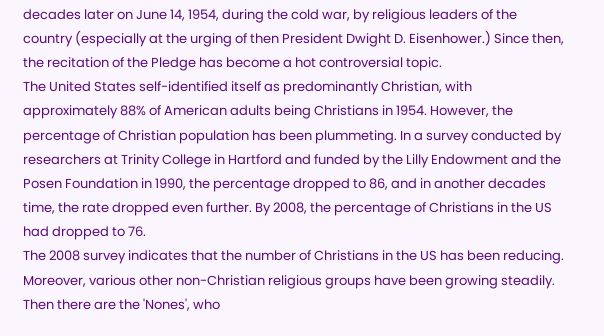decades later on June 14, 1954, during the cold war, by religious leaders of the country (especially at the urging of then President Dwight D. Eisenhower.) Since then, the recitation of the Pledge has become a hot controversial topic.
The United States self-identified itself as predominantly Christian, with approximately 88% of American adults being Christians in 1954. However, the percentage of Christian population has been plummeting. In a survey conducted by researchers at Trinity College in Hartford and funded by the Lilly Endowment and the Posen Foundation in 1990, the percentage dropped to 86, and in another decades time, the rate dropped even further. By 2008, the percentage of Christians in the US had dropped to 76.
The 2008 survey indicates that the number of Christians in the US has been reducing. Moreover, various other non-Christian religious groups have been growing steadily. Then there are the 'Nones', who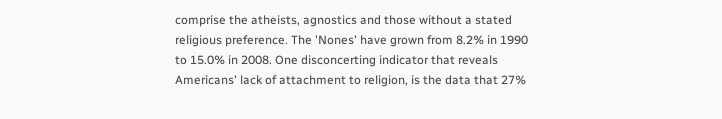comprise the atheists, agnostics and those without a stated religious preference. The 'Nones' have grown from 8.2% in 1990 to 15.0% in 2008. One disconcerting indicator that reveals Americans' lack of attachment to religion, is the data that 27%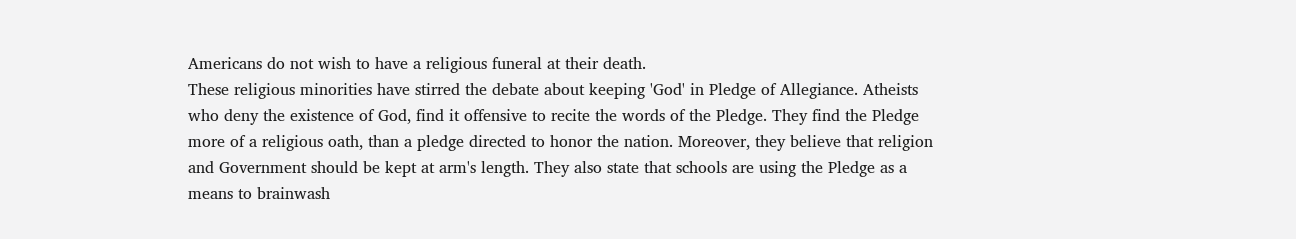Americans do not wish to have a religious funeral at their death.
These religious minorities have stirred the debate about keeping 'God' in Pledge of Allegiance. Atheists who deny the existence of God, find it offensive to recite the words of the Pledge. They find the Pledge more of a religious oath, than a pledge directed to honor the nation. Moreover, they believe that religion and Government should be kept at arm's length. They also state that schools are using the Pledge as a means to brainwash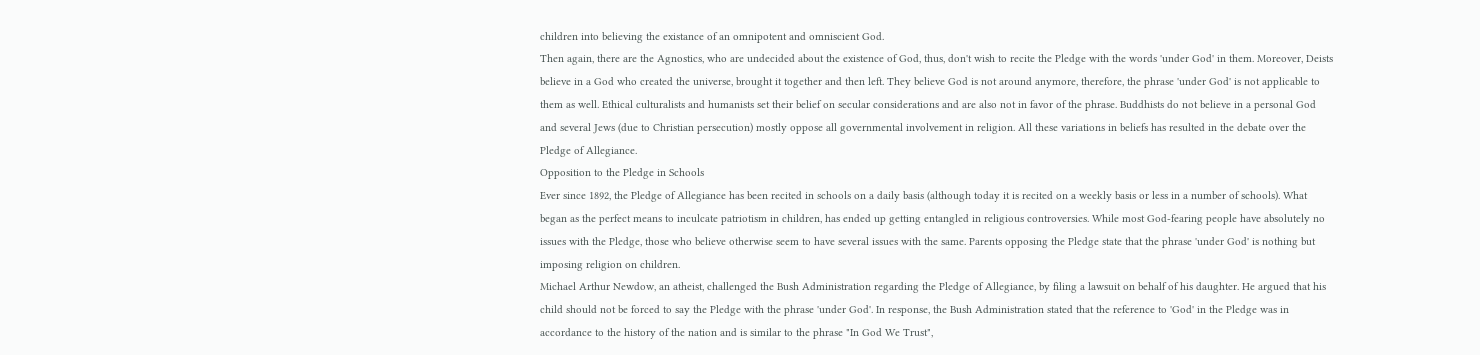children into believing the existance of an omnipotent and omniscient God.
Then again, there are the Agnostics, who are undecided about the existence of God, thus, don't wish to recite the Pledge with the words 'under God' in them. Moreover, Deists believe in a God who created the universe, brought it together and then left. They believe God is not around anymore, therefore, the phrase 'under God' is not applicable to them as well. Ethical culturalists and humanists set their belief on secular considerations and are also not in favor of the phrase. Buddhists do not believe in a personal God and several Jews (due to Christian persecution) mostly oppose all governmental involvement in religion. All these variations in beliefs has resulted in the debate over the Pledge of Allegiance.
Opposition to the Pledge in Schools
Ever since 1892, the Pledge of Allegiance has been recited in schools on a daily basis (although today it is recited on a weekly basis or less in a number of schools). What began as the perfect means to inculcate patriotism in children, has ended up getting entangled in religious controversies. While most God-fearing people have absolutely no issues with the Pledge, those who believe otherwise seem to have several issues with the same. Parents opposing the Pledge state that the phrase 'under God' is nothing but imposing religion on children.
Michael Arthur Newdow, an atheist, challenged the Bush Administration regarding the Pledge of Allegiance, by filing a lawsuit on behalf of his daughter. He argued that his child should not be forced to say the Pledge with the phrase 'under God'. In response, the Bush Administration stated that the reference to 'God' in the Pledge was in accordance to the history of the nation and is similar to the phrase "In God We Trust",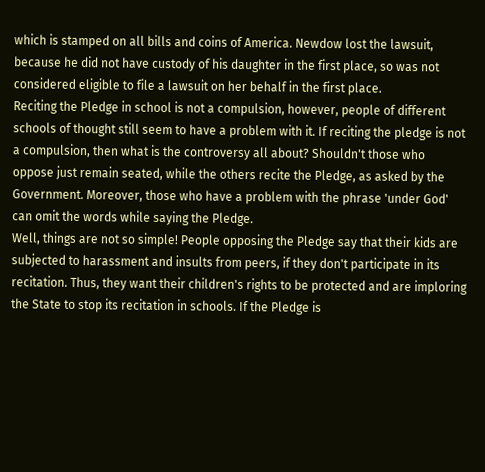which is stamped on all bills and coins of America. Newdow lost the lawsuit, because he did not have custody of his daughter in the first place, so was not considered eligible to file a lawsuit on her behalf in the first place.
Reciting the Pledge in school is not a compulsion, however, people of different schools of thought still seem to have a problem with it. If reciting the pledge is not a compulsion, then what is the controversy all about? Shouldn't those who oppose just remain seated, while the others recite the Pledge, as asked by the Government. Moreover, those who have a problem with the phrase 'under God' can omit the words while saying the Pledge.
Well, things are not so simple! People opposing the Pledge say that their kids are subjected to harassment and insults from peers, if they don't participate in its recitation. Thus, they want their children's rights to be protected and are imploring the State to stop its recitation in schools. If the Pledge is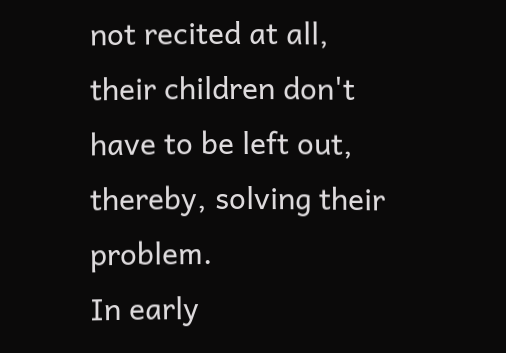not recited at all, their children don't have to be left out, thereby, solving their problem.
In early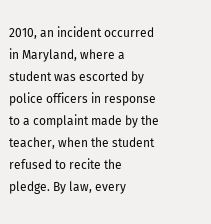2010, an incident occurred in Maryland, where a student was escorted by police officers in response to a complaint made by the teacher, when the student refused to recite the pledge. By law, every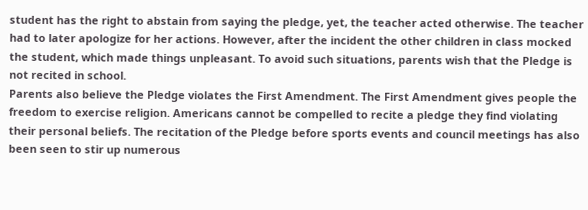student has the right to abstain from saying the pledge, yet, the teacher acted otherwise. The teacher had to later apologize for her actions. However, after the incident the other children in class mocked the student, which made things unpleasant. To avoid such situations, parents wish that the Pledge is not recited in school.
Parents also believe the Pledge violates the First Amendment. The First Amendment gives people the freedom to exercise religion. Americans cannot be compelled to recite a pledge they find violating their personal beliefs. The recitation of the Pledge before sports events and council meetings has also been seen to stir up numerous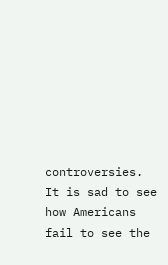controversies.
It is sad to see how Americans fail to see the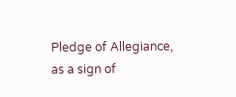Pledge of Allegiance, as a sign of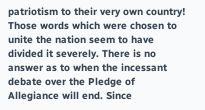patriotism to their very own country! Those words which were chosen to unite the nation seem to have divided it severely. There is no answer as to when the incessant debate over the Pledge of Allegiance will end. Since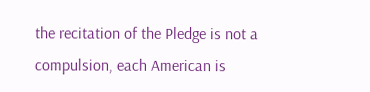the recitation of the Pledge is not a compulsion, each American is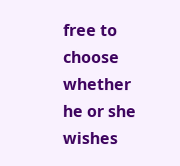free to choose whether he or she wishes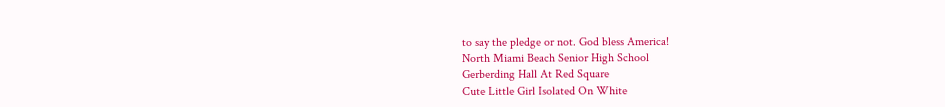to say the pledge or not. God bless America!
North Miami Beach Senior High School
Gerberding Hall At Red Square
Cute Little Girl Isolated On White